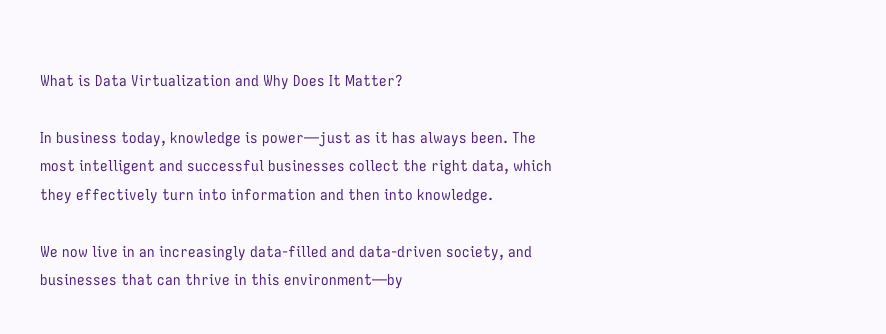What is Data Virtualization and Why Does It Matter?

In business today, knowledge is power—just as it has always been. The most intelligent and successful businesses collect the right data, which they effectively turn into information and then into knowledge.

We now live in an increasingly data-filled and data-driven society, and businesses that can thrive in this environment—by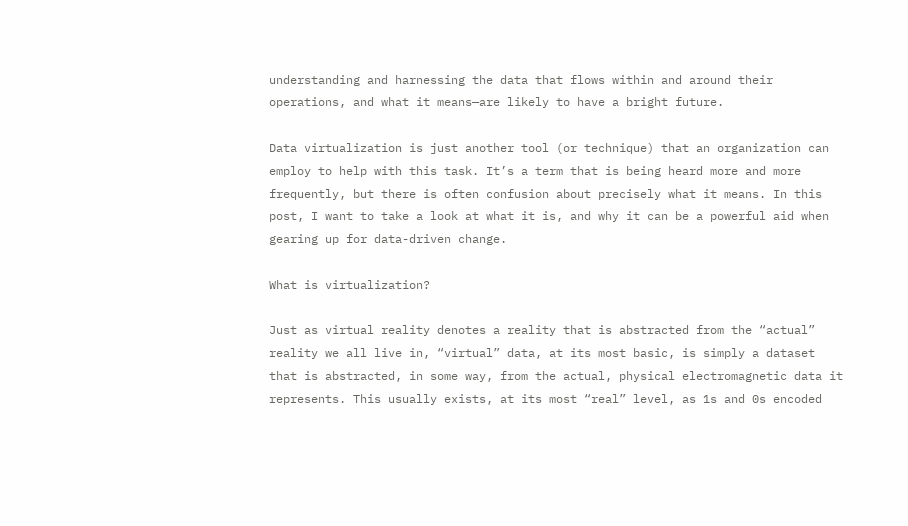understanding and harnessing the data that flows within and around their operations, and what it means—are likely to have a bright future.

Data virtualization is just another tool (or technique) that an organization can employ to help with this task. It’s a term that is being heard more and more frequently, but there is often confusion about precisely what it means. In this post, I want to take a look at what it is, and why it can be a powerful aid when gearing up for data-driven change.

What is virtualization?

Just as virtual reality denotes a reality that is abstracted from the “actual” reality we all live in, “virtual” data, at its most basic, is simply a dataset that is abstracted, in some way, from the actual, physical electromagnetic data it represents. This usually exists, at its most “real” level, as 1s and 0s encoded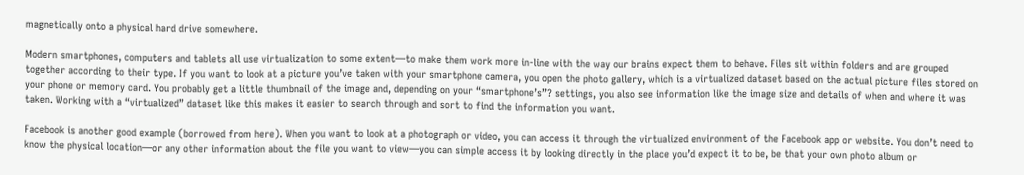magnetically onto a physical hard drive somewhere.

Modern smartphones, computers and tablets all use virtualization to some extent—to make them work more in-line with the way our brains expect them to behave. Files sit within folders and are grouped together according to their type. If you want to look at a picture you’ve taken with your smartphone camera, you open the photo gallery, which is a virtualized dataset based on the actual picture files stored on your phone or memory card. You probably get a little thumbnail of the image and, depending on your “smartphone’s”? settings, you also see information like the image size and details of when and where it was taken. Working with a “virtualized” dataset like this makes it easier to search through and sort to find the information you want.

Facebook is another good example (borrowed from here). When you want to look at a photograph or video, you can access it through the virtualized environment of the Facebook app or website. You don’t need to know the physical location—or any other information about the file you want to view—you can simple access it by looking directly in the place you’d expect it to be, be that your own photo album or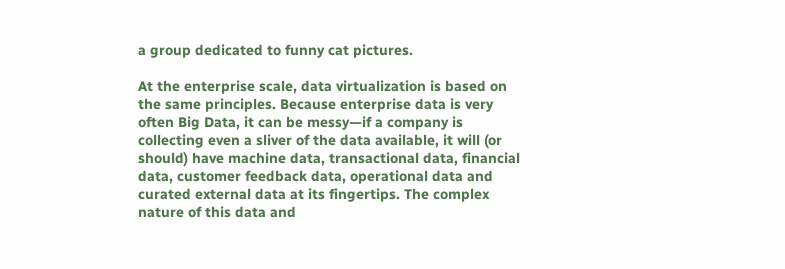a group dedicated to funny cat pictures.

At the enterprise scale, data virtualization is based on the same principles. Because enterprise data is very often Big Data, it can be messy—if a company is collecting even a sliver of the data available, it will (or should) have machine data, transactional data, financial data, customer feedback data, operational data and curated external data at its fingertips. The complex nature of this data and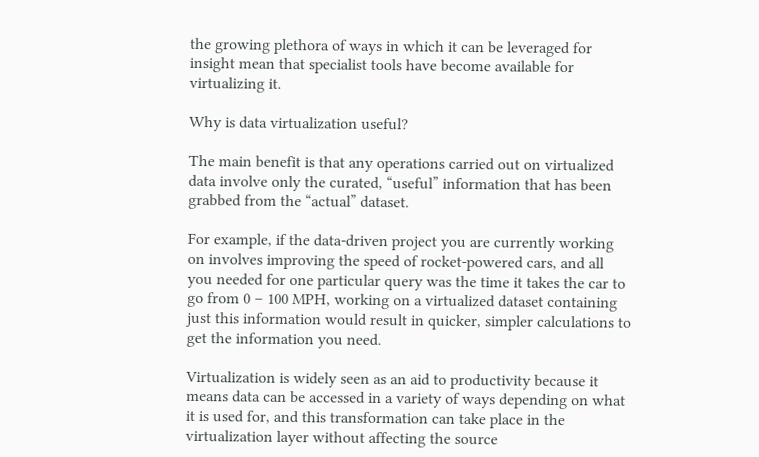the growing plethora of ways in which it can be leveraged for insight mean that specialist tools have become available for virtualizing it.

Why is data virtualization useful?

The main benefit is that any operations carried out on virtualized data involve only the curated, “useful” information that has been grabbed from the “actual” dataset.

For example, if the data-driven project you are currently working on involves improving the speed of rocket-powered cars, and all you needed for one particular query was the time it takes the car to go from 0 – 100 MPH, working on a virtualized dataset containing just this information would result in quicker, simpler calculations to get the information you need.

Virtualization is widely seen as an aid to productivity because it means data can be accessed in a variety of ways depending on what it is used for, and this transformation can take place in the virtualization layer without affecting the source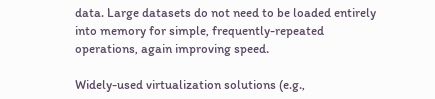data. Large datasets do not need to be loaded entirely into memory for simple, frequently-repeated operations, again improving speed.

Widely-used virtualization solutions (e.g.,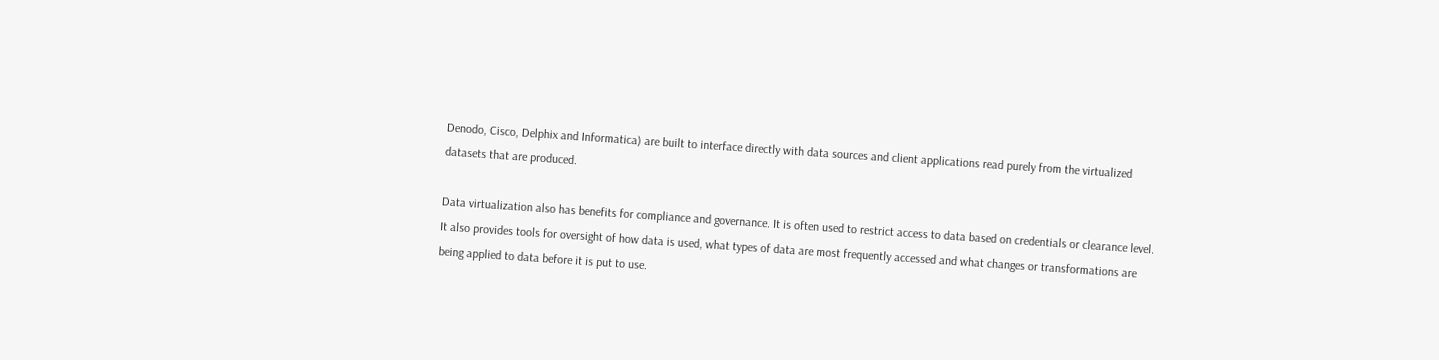Denodo, Cisco, Delphix and Informatica) are built to interface directly with data sources and client applications read purely from the virtualized datasets that are produced.

Data virtualization also has benefits for compliance and governance. It is often used to restrict access to data based on credentials or clearance level. It also provides tools for oversight of how data is used, what types of data are most frequently accessed and what changes or transformations are being applied to data before it is put to use.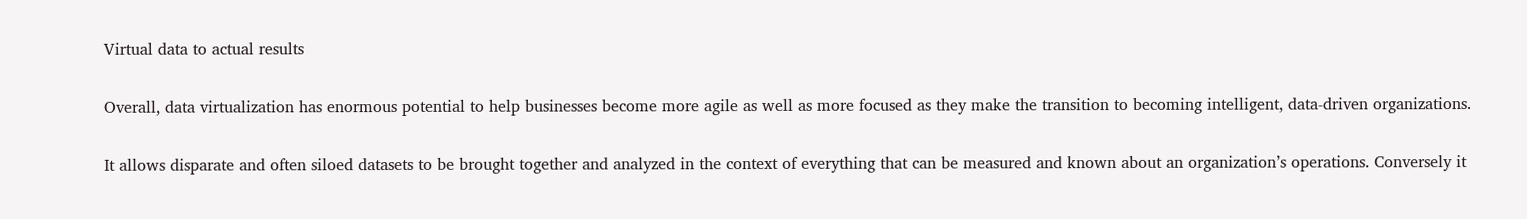Virtual data to actual results

Overall, data virtualization has enormous potential to help businesses become more agile as well as more focused as they make the transition to becoming intelligent, data-driven organizations.

It allows disparate and often siloed datasets to be brought together and analyzed in the context of everything that can be measured and known about an organization’s operations. Conversely it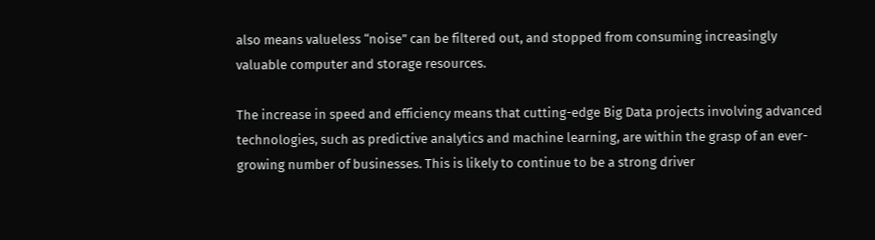also means valueless “noise” can be filtered out, and stopped from consuming increasingly valuable computer and storage resources.

The increase in speed and efficiency means that cutting-edge Big Data projects involving advanced technologies, such as predictive analytics and machine learning, are within the grasp of an ever-growing number of businesses. This is likely to continue to be a strong driver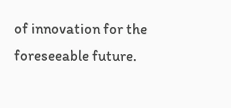of innovation for the foreseeable future.